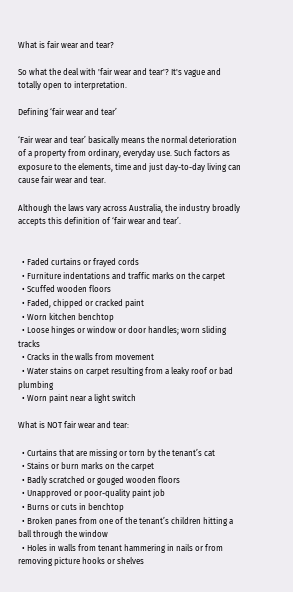What is fair wear and tear?

So what the deal with 'fair wear and tear'? It's vague and totally open to interpretation.

Defining ‘fair wear and tear’

‘Fair wear and tear’ basically means the normal deterioration of a property from ordinary, everyday use. Such factors as exposure to the elements, time and just day-to-day living can cause fair wear and tear.

Although the laws vary across Australia, the industry broadly accepts this definition of ‘fair wear and tear’.


  • Faded curtains or frayed cords
  • Furniture indentations and traffic marks on the carpet
  • Scuffed wooden floors
  • Faded, chipped or cracked paint
  • Worn kitchen benchtop
  • Loose hinges or window or door handles; worn sliding tracks
  • Cracks in the walls from movement
  • Water stains on carpet resulting from a leaky roof or bad plumbing
  • Worn paint near a light switch

What is NOT fair wear and tear:

  • Curtains that are missing or torn by the tenant’s cat
  • Stains or burn marks on the carpet
  • Badly scratched or gouged wooden floors
  • Unapproved or poor-quality paint job
  • Burns or cuts in benchtop
  • Broken panes from one of the tenant’s children hitting a ball through the window
  • Holes in walls from tenant hammering in nails or from removing picture hooks or shelves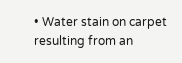• Water stain on carpet resulting from an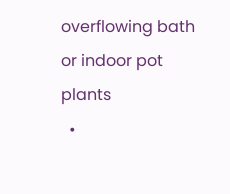overflowing bath or indoor pot plants
  •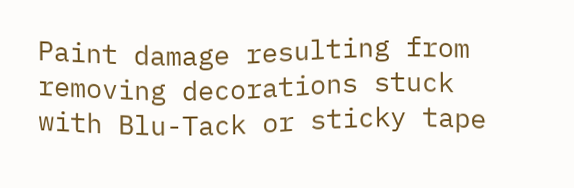Paint damage resulting from removing decorations stuck with Blu-Tack or sticky tape